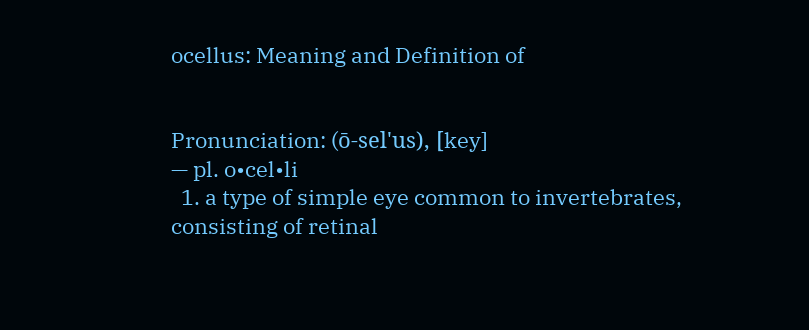ocellus: Meaning and Definition of


Pronunciation: (ō-sel'us), [key]
— pl. o•cel•li
  1. a type of simple eye common to invertebrates, consisting of retinal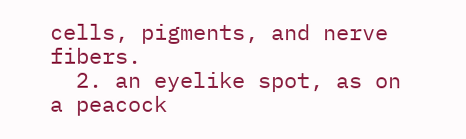cells, pigments, and nerve fibers.
  2. an eyelike spot, as on a peacock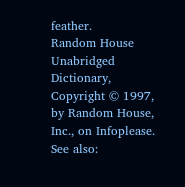feather.
Random House Unabridged Dictionary, Copyright © 1997, by Random House, Inc., on Infoplease.
See also: